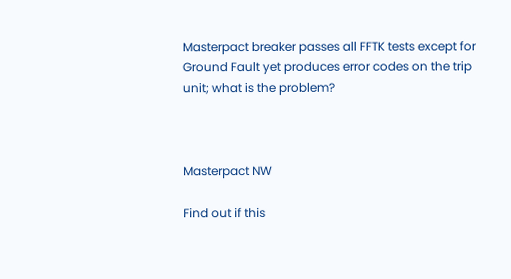Masterpact breaker passes all FFTK tests except for Ground Fault yet produces error codes on the trip unit; what is the problem?



Masterpact NW

Find out if this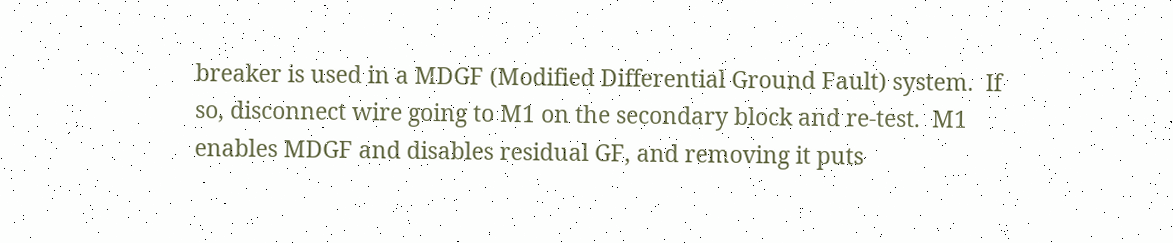breaker is used in a MDGF (Modified Differential Ground Fault) system.  If so, disconnect wire going to M1 on the secondary block and re-test.  M1 enables MDGF and disables residual GF, and removing it puts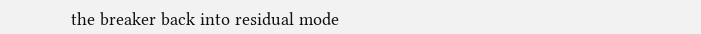the breaker back into residual mode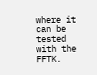where it can be tested with the FFTK.